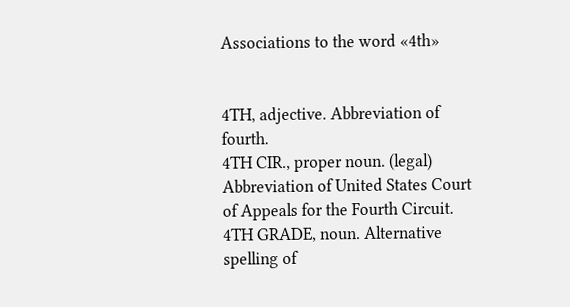Associations to the word «4th»


4TH, adjective. Abbreviation of fourth.
4TH CIR., proper noun. (legal) Abbreviation of United States Court of Appeals for the Fourth Circuit.
4TH GRADE, noun. Alternative spelling of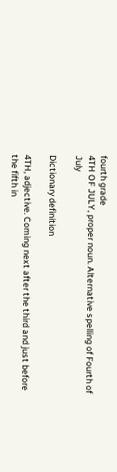fourth grade
4TH OF JULY, proper noun. Alternative spelling of Fourth of July

Dictionary definition

4TH, adjective. Coming next after the third and just before the fifth in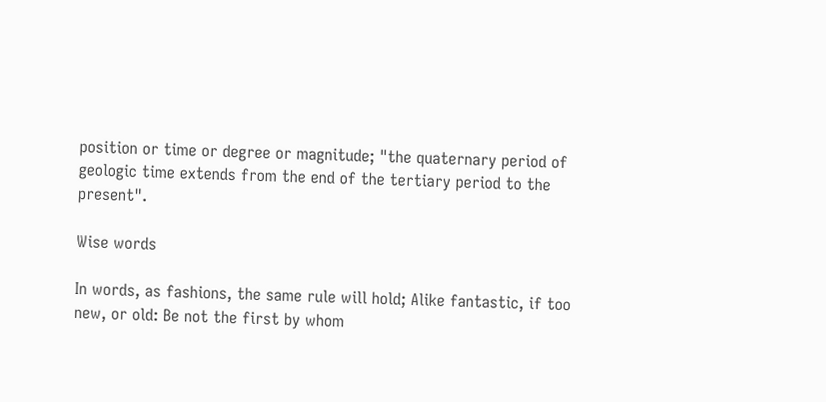position or time or degree or magnitude; "the quaternary period of geologic time extends from the end of the tertiary period to the present".

Wise words

In words, as fashions, the same rule will hold; Alike fantastic, if too new, or old: Be not the first by whom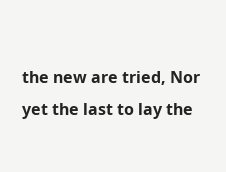the new are tried, Nor yet the last to lay the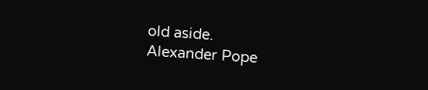old aside.
Alexander Pope